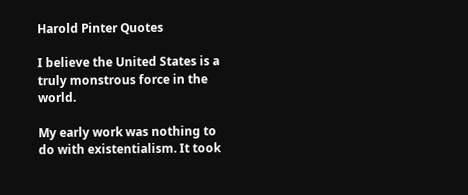Harold Pinter Quotes

I believe the United States is a truly monstrous force in the world.

My early work was nothing to do with existentialism. It took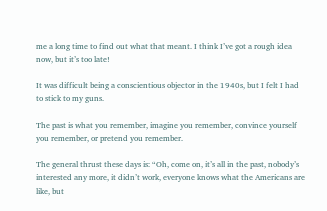me a long time to find out what that meant. I think I’ve got a rough idea now, but it’s too late!

It was difficult being a conscientious objector in the 1940s, but I felt I had to stick to my guns.

The past is what you remember, imagine you remember, convince yourself you remember, or pretend you remember.

The general thrust these days is: “Oh, come on, it’s all in the past, nobody’s interested any more, it didn’t work, everyone knows what the Americans are like, but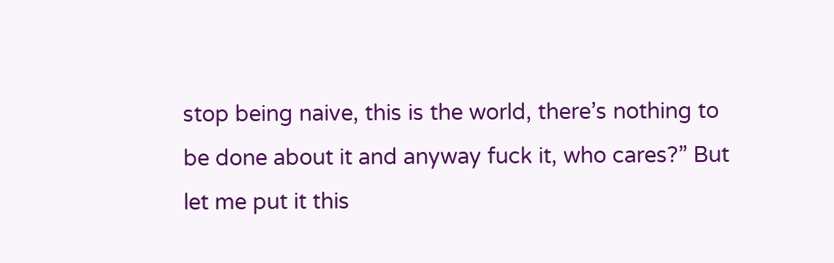stop being naive, this is the world, there’s nothing to be done about it and anyway fuck it, who cares?” But let me put it this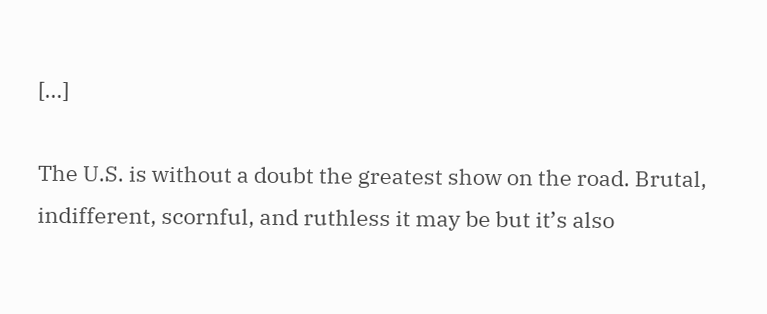[…]

The U.S. is without a doubt the greatest show on the road. Brutal, indifferent, scornful, and ruthless it may be but it’s also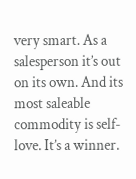very smart. As a salesperson it’s out on its own. And its most saleable commodity is self-love. It’s a winner.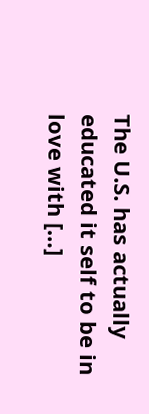The U.S. has actually educated it self to be in love with […]